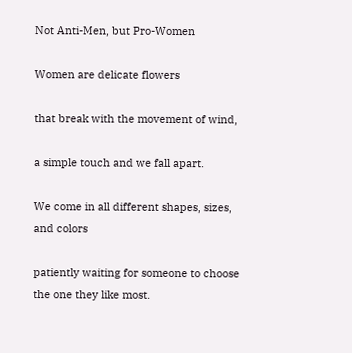Not Anti-Men, but Pro-Women

Women are delicate flowers

that break with the movement of wind,

a simple touch and we fall apart.

We come in all different shapes, sizes, and colors

patiently waiting for someone to choose the one they like most.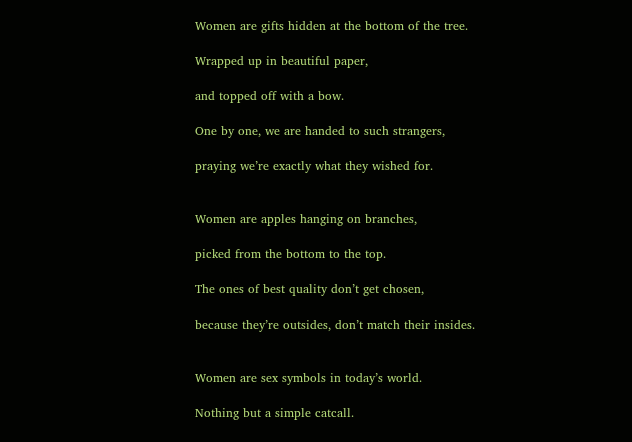Women are gifts hidden at the bottom of the tree.

Wrapped up in beautiful paper,

and topped off with a bow.

One by one, we are handed to such strangers,

praying we’re exactly what they wished for.


Women are apples hanging on branches,

picked from the bottom to the top.

The ones of best quality don’t get chosen,

because they’re outsides, don’t match their insides.


Women are sex symbols in today’s world.

Nothing but a simple catcall.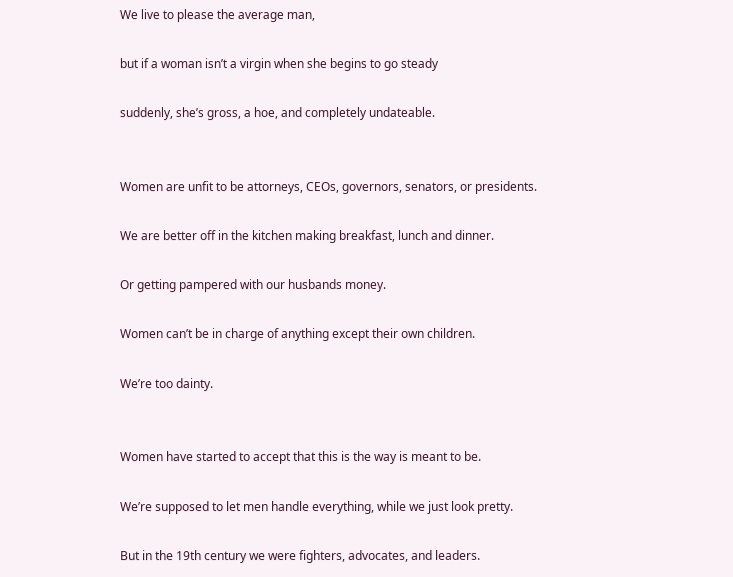We live to please the average man,

but if a woman isn’t a virgin when she begins to go steady

suddenly, she’s gross, a hoe, and completely undateable.


Women are unfit to be attorneys, CEOs, governors, senators, or presidents.

We are better off in the kitchen making breakfast, lunch and dinner.

Or getting pampered with our husbands money.

Women can’t be in charge of anything except their own children.

We’re too dainty.


Women have started to accept that this is the way is meant to be.

We’re supposed to let men handle everything, while we just look pretty.

But in the 19th century we were fighters, advocates, and leaders.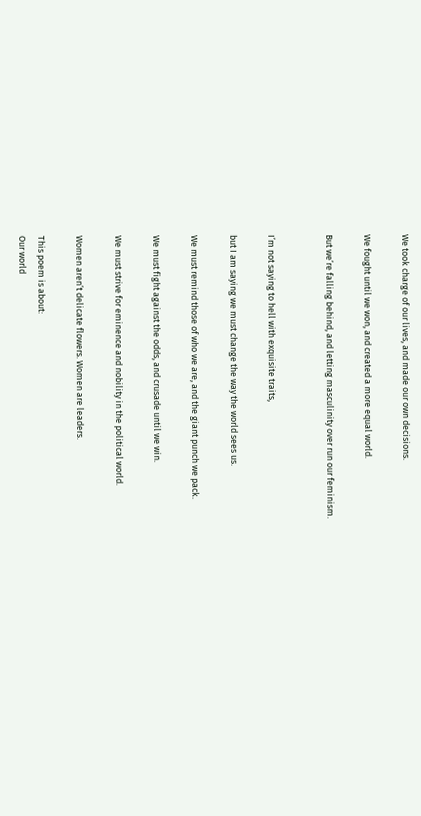We took charge of our lives, and made our own decisions.

We fought until we won, and created a more equal world.

But we’re falling behind, and letting masculinity over run our feminism.


I’m not saying to hell with exquisite traits,

but I am saying we must change the way the world sees us.

We must remind those of who we are, and the giant punch we pack.

We must fight against the odds, and crusade until we win.

We must strive for eminence and nobility in the political world.

Women aren’t delicate flowers. Women are leaders.

This poem is about:
Our world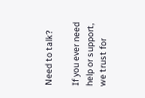Need to talk?

If you ever need help or support, we trust for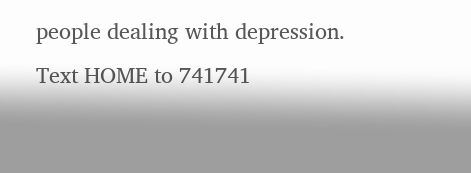people dealing with depression. Text HOME to 741741